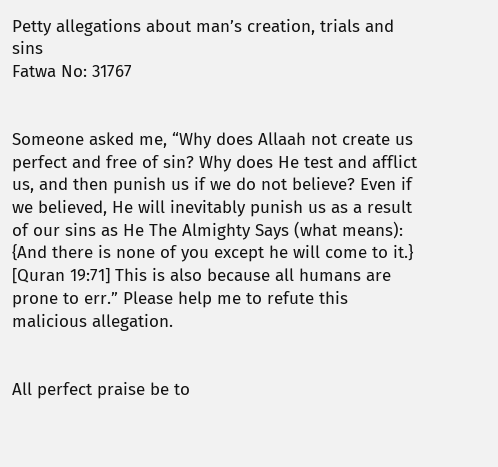Petty allegations about man’s creation, trials and sins
Fatwa No: 31767


Someone asked me, “Why does Allaah not create us perfect and free of sin? Why does He test and afflict us, and then punish us if we do not believe? Even if we believed, He will inevitably punish us as a result of our sins as He The Almighty Says (what means): {And there is none of you except he will come to it.} [Quran 19:71] This is also because all humans are prone to err.” Please help me to refute this malicious allegation.


All perfect praise be to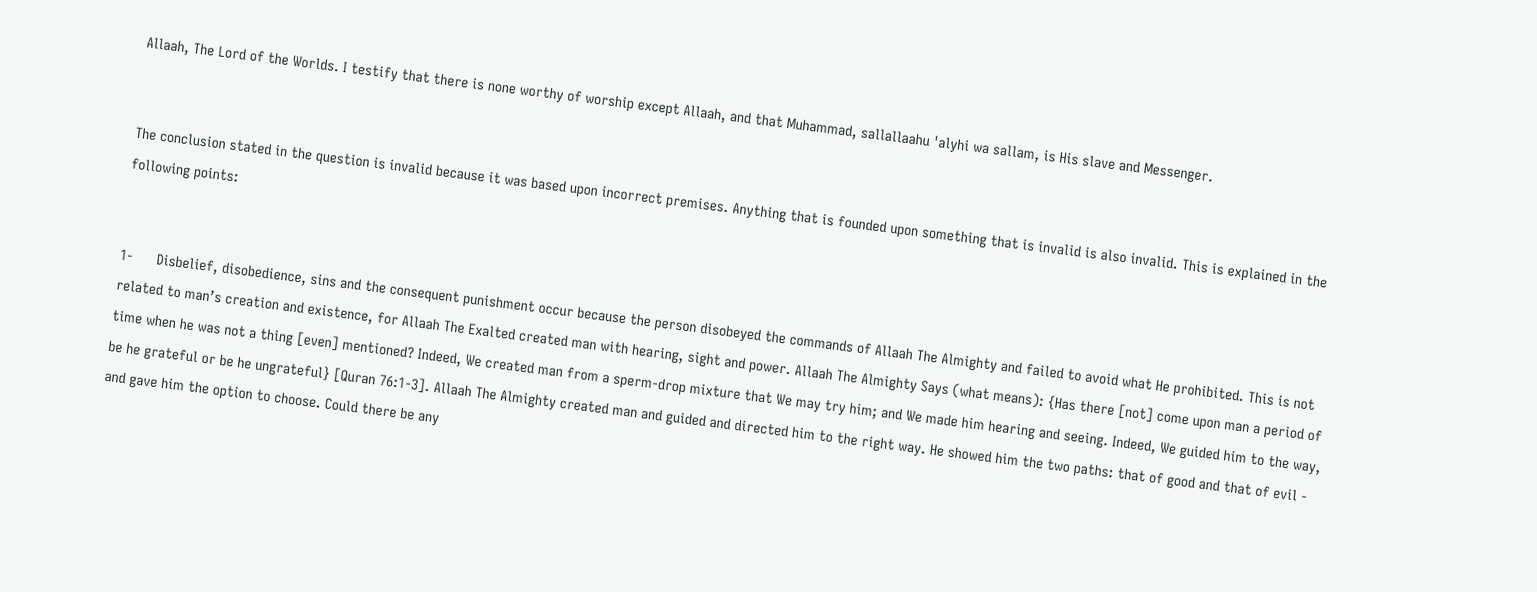Allaah, The Lord of the Worlds. I testify that there is none worthy of worship except Allaah, and that Muhammad, sallallaahu 'alyhi wa sallam, is His slave and Messenger.


The conclusion stated in the question is invalid because it was based upon incorrect premises. Anything that is founded upon something that is invalid is also invalid. This is explained in the following points:


1-      Disbelief, disobedience, sins and the consequent punishment occur because the person disobeyed the commands of Allaah The Almighty and failed to avoid what He prohibited. This is not related to man’s creation and existence, for Allaah The Exalted created man with hearing, sight and power. Allaah The Almighty Says (what means): {Has there [not] come upon man a period of time when he was not a thing [even] mentioned? Indeed, We created man from a sperm-drop mixture that We may try him; and We made him hearing and seeing. Indeed, We guided him to the way, be he grateful or be he ungrateful} [Quran 76:1-3]. Allaah The Almighty created man and guided and directed him to the right way. He showed him the two paths: that of good and that of evil - and gave him the option to choose. Could there be any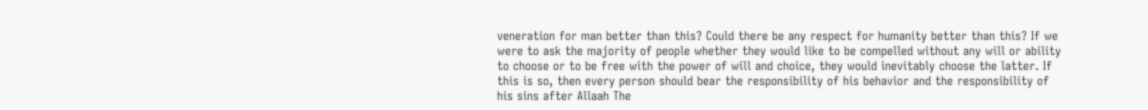veneration for man better than this? Could there be any respect for humanity better than this? If we were to ask the majority of people whether they would like to be compelled without any will or ability to choose or to be free with the power of will and choice, they would inevitably choose the latter. If this is so, then every person should bear the responsibility of his behavior and the responsibility of his sins after Allaah The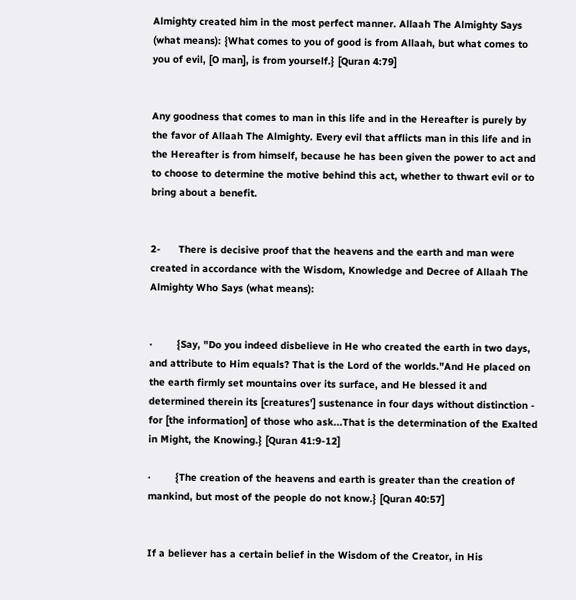Almighty created him in the most perfect manner. Allaah The Almighty Says (what means): {What comes to you of good is from Allaah, but what comes to you of evil, [O man], is from yourself.} [Quran 4:79]


Any goodness that comes to man in this life and in the Hereafter is purely by the favor of Allaah The Almighty. Every evil that afflicts man in this life and in the Hereafter is from himself, because he has been given the power to act and to choose to determine the motive behind this act, whether to thwart evil or to bring about a benefit.


2-      There is decisive proof that the heavens and the earth and man were created in accordance with the Wisdom, Knowledge and Decree of Allaah The Almighty Who Says (what means):


·        {Say, "Do you indeed disbelieve in He who created the earth in two days, and attribute to Him equals? That is the Lord of the worlds."And He placed on the earth firmly set mountains over its surface, and He blessed it and determined therein its [creatures’] sustenance in four days without distinction - for [the information] of those who ask...That is the determination of the Exalted in Might, the Knowing.} [Quran 41:9-12]

·        {The creation of the heavens and earth is greater than the creation of mankind, but most of the people do not know.} [Quran 40:57]


If a believer has a certain belief in the Wisdom of the Creator, in His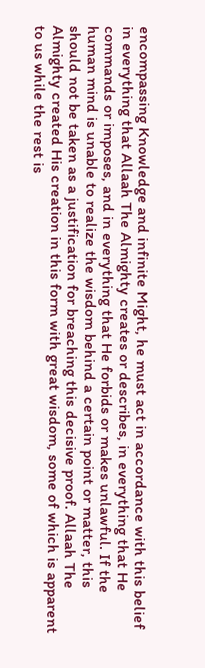encompassing Knowledge and infinite Might, he must act in accordance with this belief in everything that Allaah The Almighty creates or describes, in everything that He commands or imposes, and in everything that He forbids or makes unlawful. If the human mind is unable to realize the wisdom behind a certain point or matter, this should not be taken as a justification for breaching this decisive proof. Allaah The Almighty created His creation in this form with great wisdom, some of which is apparent to us while the rest is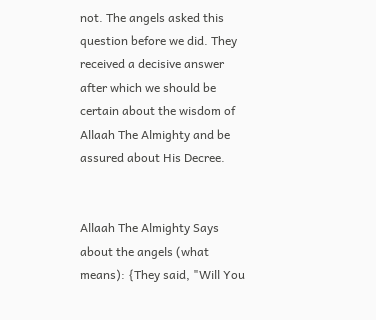not. The angels asked this question before we did. They received a decisive answer after which we should be certain about the wisdom of Allaah The Almighty and be assured about His Decree.


Allaah The Almighty Says about the angels (what means): {They said, "Will You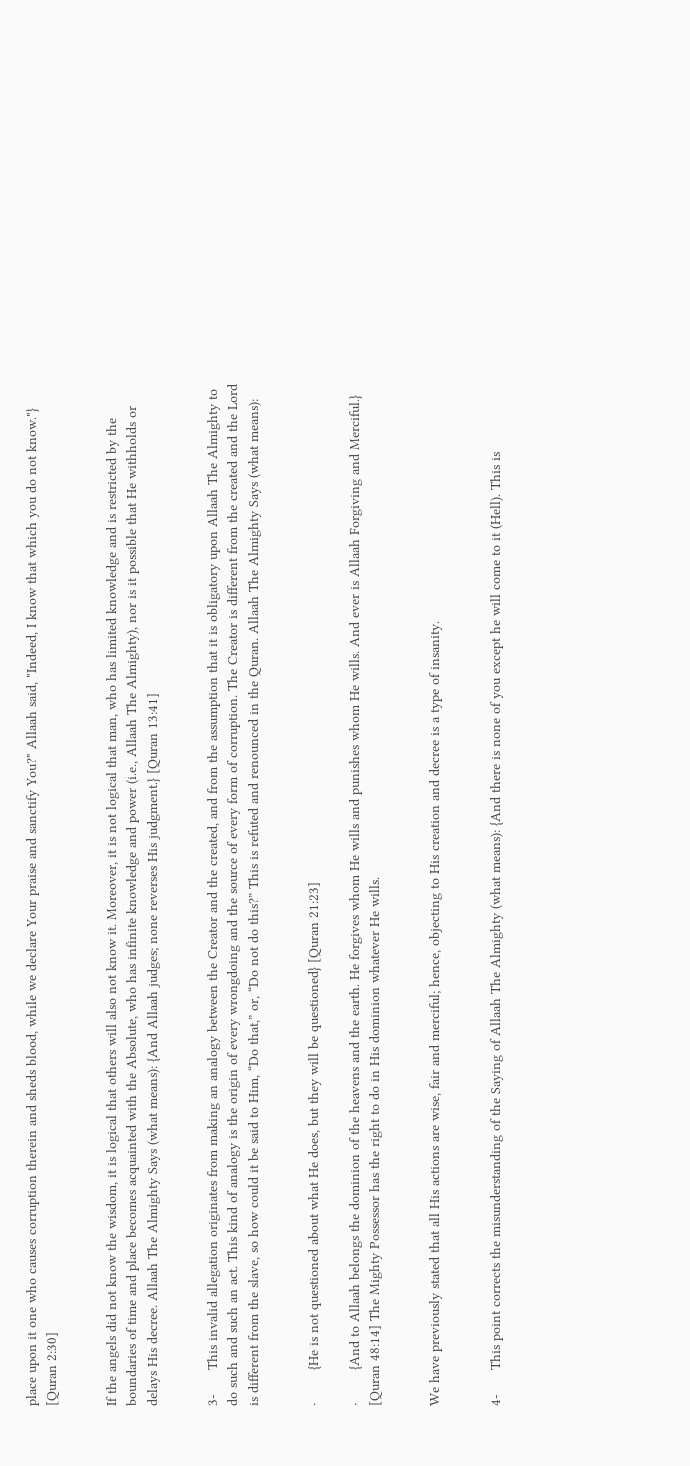place upon it one who causes corruption therein and sheds blood, while we declare Your praise and sanctify You?" Allaah said, "Indeed, I know that which you do not know."} [Quran 2:30]


If the angels did not know the wisdom, it is logical that others will also not know it. Moreover, it is not logical that man, who has limited knowledge and is restricted by the boundaries of time and place becomes acquainted with the Absolute, who has infinite knowledge and power (i.e., Allaah The Almighty), nor is it possible that He withholds or delays His decree. Allaah The Almighty Says (what means): {And Allaah judges; none reverses His judgment.} [Quran 13:41]


3-      This invalid allegation originates from making an analogy between the Creator and the created, and from the assumption that it is obligatory upon Allaah The Almighty to do such and such an act. This kind of analogy is the origin of every wrongdoing and the source of every form of corruption. The Creator is different from the created and the Lord is different from the slave, so how could it be said to Him, “Do that,” or, “Do not do this?” This is refuted and renounced in the Quran. Allaah The Almighty Says (what means):


·        {He is not questioned about what He does, but they will be questioned} [Quran 21:23]

·        {And to Allaah belongs the dominion of the heavens and the earth. He forgives whom He wills and punishes whom He wills. And ever is Allaah Forgiving and Merciful.} [Quran 48:14] The Mighty Possessor has the right to do in His dominion whatever He wills.


We have previously stated that all His actions are wise, fair and merciful; hence, objecting to His creation and decree is a type of insanity.


4-      This point corrects the misunderstanding of the Saying of Allaah The Almighty (what means): {And there is none of you except he will come to it (Hell). This is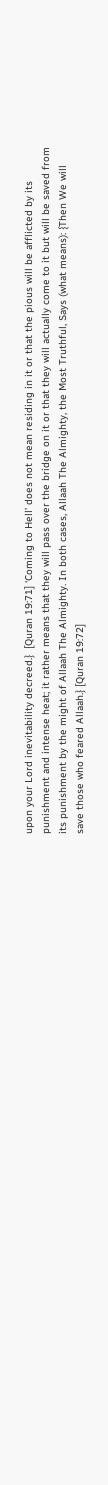upon your Lord inevitability decreed.}  [Quran 19:71] ‘Coming to Hell’ does not mean residing in it or that the pious will be afflicted by its punishment and intense heat; it rather means that they will pass over the bridge on it or that they will actually come to it but will be saved from its punishment by the might of Allaah The Almighty. In both cases, Allaah The Almighty, the Most Truthful, Says (what means): {Then We will save those who feared Allaah.} [Quran 19:72]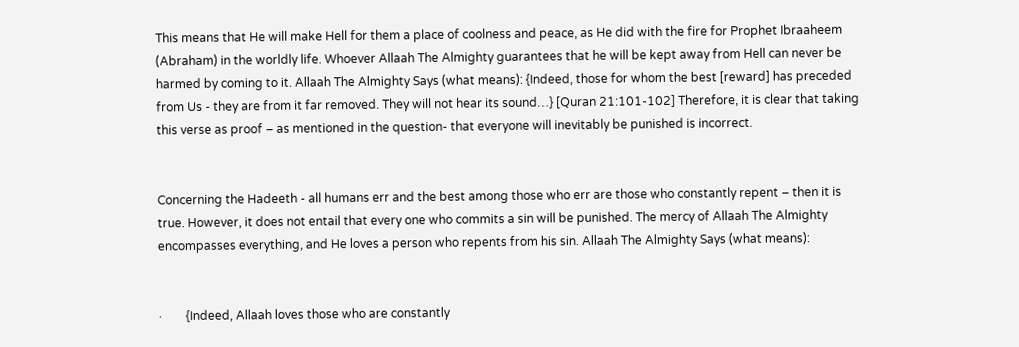This means that He will make Hell for them a place of coolness and peace, as He did with the fire for Prophet Ibraaheem (Abraham) in the worldly life. Whoever Allaah The Almighty guarantees that he will be kept away from Hell can never be harmed by coming to it. Allaah The Almighty Says (what means): {Indeed, those for whom the best [reward] has preceded from Us - they are from it far removed. They will not hear its sound…} [Quran 21:101-102] Therefore, it is clear that taking this verse as proof – as mentioned in the question- that everyone will inevitably be punished is incorrect.


Concerning the Hadeeth - all humans err and the best among those who err are those who constantly repent – then it is true. However, it does not entail that every one who commits a sin will be punished. The mercy of Allaah The Almighty encompasses everything, and He loves a person who repents from his sin. Allaah The Almighty Says (what means):


·        {Indeed, Allaah loves those who are constantly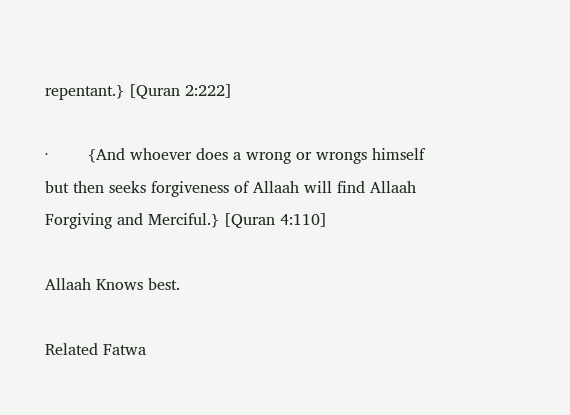repentant.} [Quran 2:222]

·        {And whoever does a wrong or wrongs himself but then seeks forgiveness of Allaah will find Allaah Forgiving and Merciful.} [Quran 4:110]

Allaah Knows best.

Related Fatwa